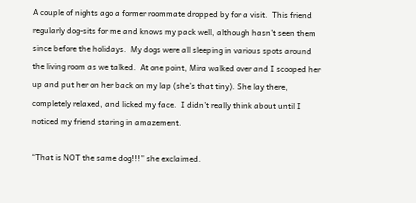A couple of nights ago a former roommate dropped by for a visit.  This friend regularly dog-sits for me and knows my pack well, although hasn’t seen them since before the holidays.  My dogs were all sleeping in various spots around the living room as we talked.  At one point, Mira walked over and I scooped her up and put her on her back on my lap (she’s that tiny). She lay there, completely relaxed, and licked my face.  I didn’t really think about until I noticed my friend staring in amazement.

“That is NOT the same dog!!!” she exclaimed.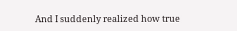And I suddenly realized how true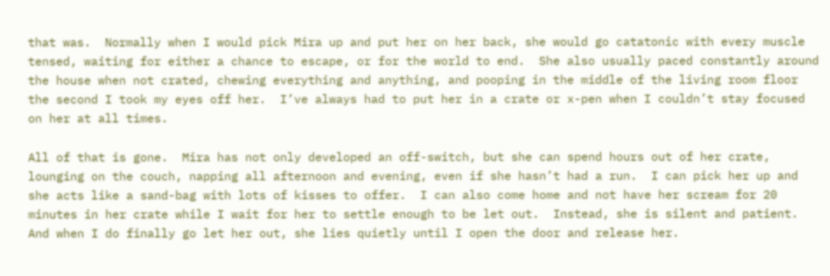that was.  Normally when I would pick Mira up and put her on her back, she would go catatonic with every muscle tensed, waiting for either a chance to escape, or for the world to end.  She also usually paced constantly around the house when not crated, chewing everything and anything, and pooping in the middle of the living room floor the second I took my eyes off her.  I’ve always had to put her in a crate or x-pen when I couldn’t stay focused on her at all times.

All of that is gone.  Mira has not only developed an off-switch, but she can spend hours out of her crate, lounging on the couch, napping all afternoon and evening, even if she hasn’t had a run.  I can pick her up and she acts like a sand-bag with lots of kisses to offer.  I can also come home and not have her scream for 20 minutes in her crate while I wait for her to settle enough to be let out.  Instead, she is silent and patient.  And when I do finally go let her out, she lies quietly until I open the door and release her.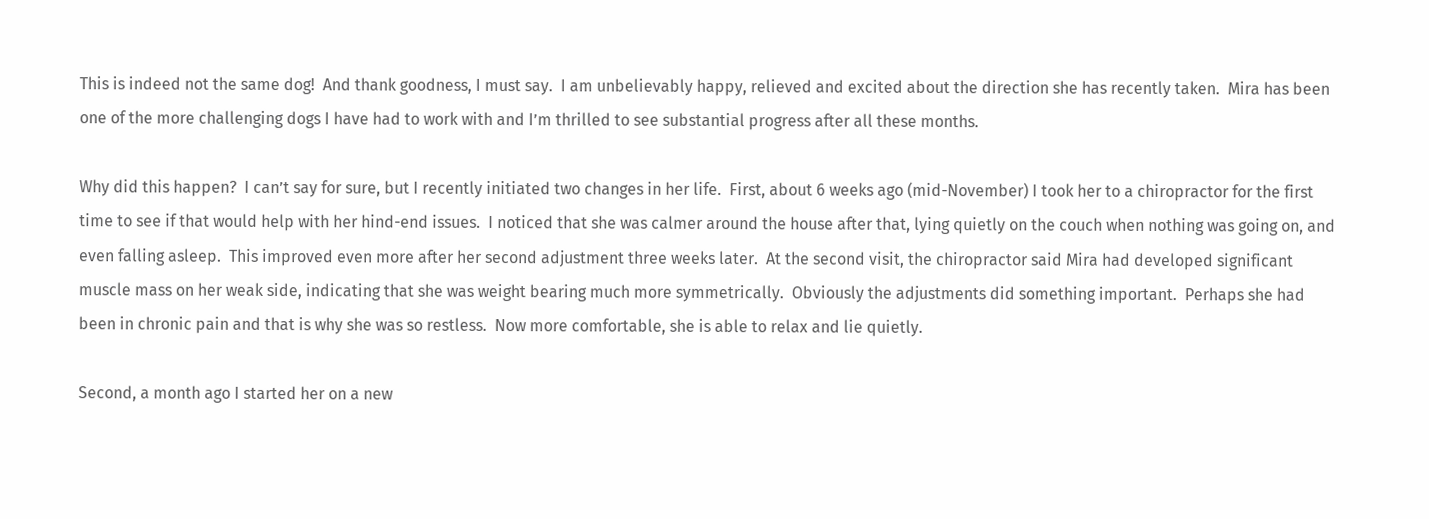This is indeed not the same dog!  And thank goodness, I must say.  I am unbelievably happy, relieved and excited about the direction she has recently taken.  Mira has been one of the more challenging dogs I have had to work with and I’m thrilled to see substantial progress after all these months.

Why did this happen?  I can’t say for sure, but I recently initiated two changes in her life.  First, about 6 weeks ago (mid-November) I took her to a chiropractor for the first time to see if that would help with her hind-end issues.  I noticed that she was calmer around the house after that, lying quietly on the couch when nothing was going on, and even falling asleep.  This improved even more after her second adjustment three weeks later.  At the second visit, the chiropractor said Mira had developed significant muscle mass on her weak side, indicating that she was weight bearing much more symmetrically.  Obviously the adjustments did something important.  Perhaps she had been in chronic pain and that is why she was so restless.  Now more comfortable, she is able to relax and lie quietly.

Second, a month ago I started her on a new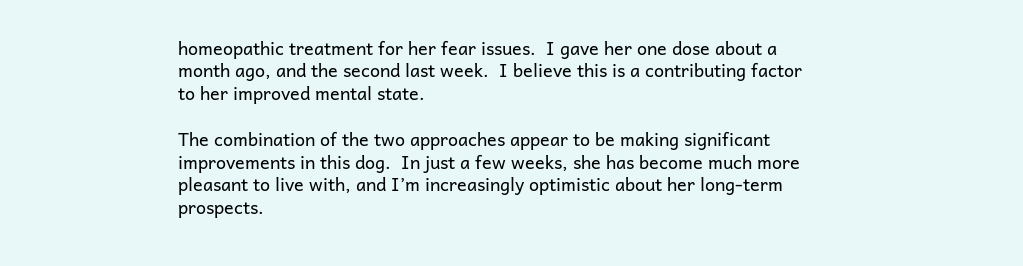homeopathic treatment for her fear issues.  I gave her one dose about a month ago, and the second last week.  I believe this is a contributing factor to her improved mental state.

The combination of the two approaches appear to be making significant improvements in this dog.  In just a few weeks, she has become much more pleasant to live with, and I’m increasingly optimistic about her long-term prospects.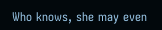Who knows, she may even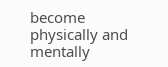become physically and mentally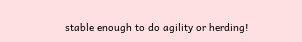stable enough to do agility or herding!